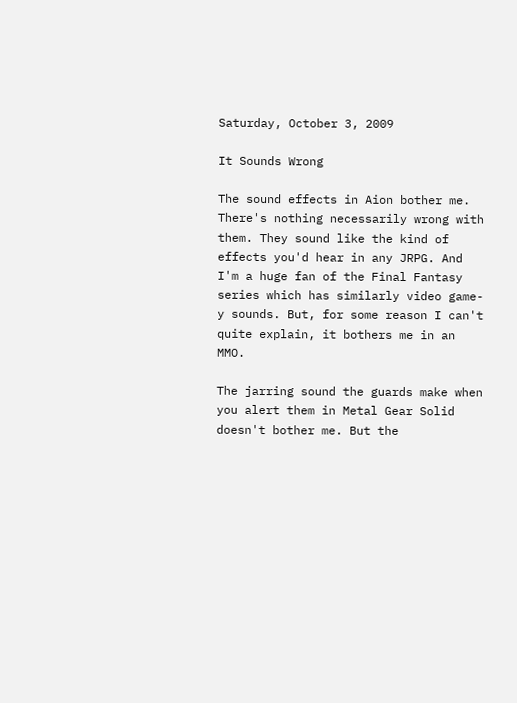Saturday, October 3, 2009

It Sounds Wrong

The sound effects in Aion bother me. There's nothing necessarily wrong with them. They sound like the kind of effects you'd hear in any JRPG. And I'm a huge fan of the Final Fantasy series which has similarly video game-y sounds. But, for some reason I can't quite explain, it bothers me in an MMO.

The jarring sound the guards make when you alert them in Metal Gear Solid doesn't bother me. But the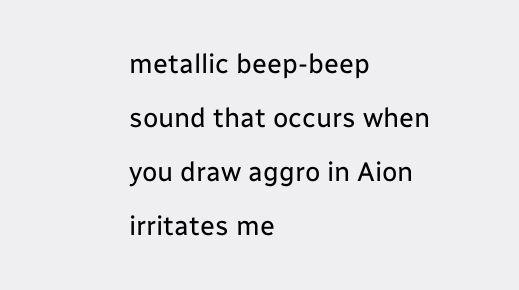metallic beep-beep sound that occurs when you draw aggro in Aion irritates me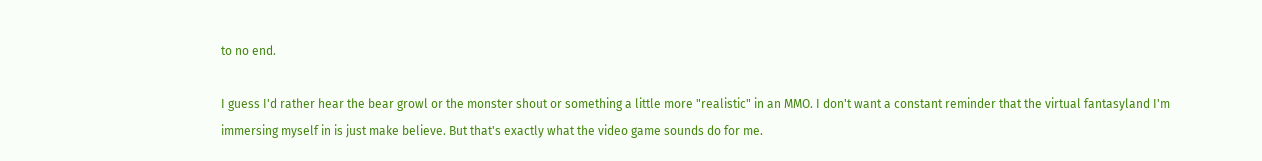to no end.

I guess I'd rather hear the bear growl or the monster shout or something a little more "realistic" in an MMO. I don't want a constant reminder that the virtual fantasyland I'm immersing myself in is just make believe. But that's exactly what the video game sounds do for me.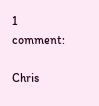1 comment:

Chris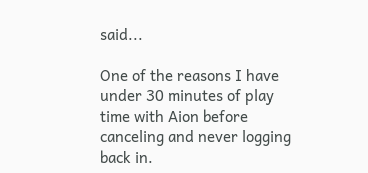said...

One of the reasons I have under 30 minutes of play time with Aion before canceling and never logging back in.